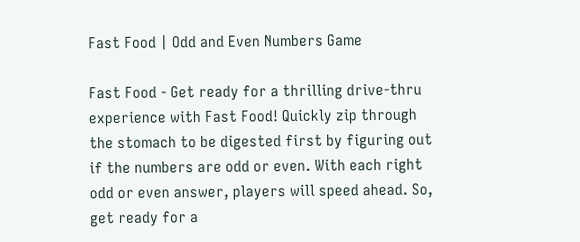Fast Food | Odd and Even Numbers Game

Fast Food - Get ready for a thrilling drive-thru experience with Fast Food! Quickly zip through the stomach to be digested first by figuring out if the numbers are odd or even. With each right odd or even answer, players will speed ahead. So, get ready for a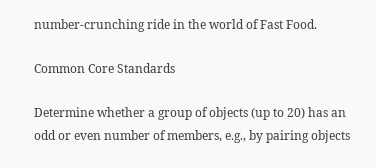number-crunching ride in the world of Fast Food.

Common Core Standards

Determine whether a group of objects (up to 20) has an odd or even number of members, e.g., by pairing objects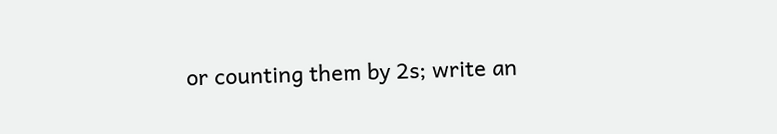or counting them by 2s; write an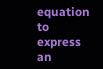equation to express an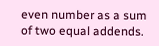even number as a sum of two equal addends.